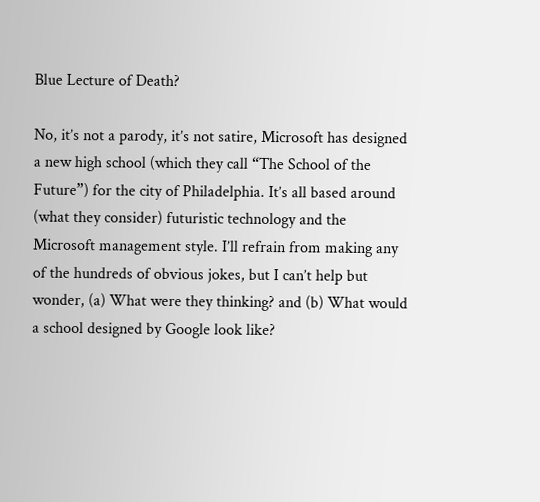Blue Lecture of Death?

No, it’s not a parody, it’s not satire, Microsoft has designed a new high school (which they call “The School of the Future”) for the city of Philadelphia. It’s all based around (what they consider) futuristic technology and the Microsoft management style. I’ll refrain from making any of the hundreds of obvious jokes, but I can’t help but wonder, (a) What were they thinking? and (b) What would a school designed by Google look like?